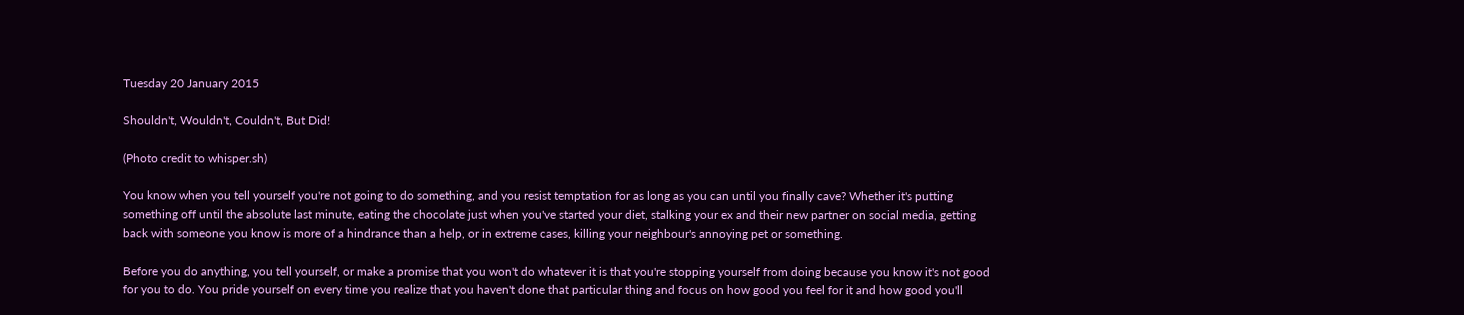Tuesday 20 January 2015

Shouldn't, Wouldn't, Couldn't, But Did!

(Photo credit to whisper.sh)

You know when you tell yourself you're not going to do something, and you resist temptation for as long as you can until you finally cave? Whether it's putting something off until the absolute last minute, eating the chocolate just when you've started your diet, stalking your ex and their new partner on social media, getting back with someone you know is more of a hindrance than a help, or in extreme cases, killing your neighbour's annoying pet or something.

Before you do anything, you tell yourself, or make a promise that you won't do whatever it is that you're stopping yourself from doing because you know it's not good for you to do. You pride yourself on every time you realize that you haven't done that particular thing and focus on how good you feel for it and how good you'll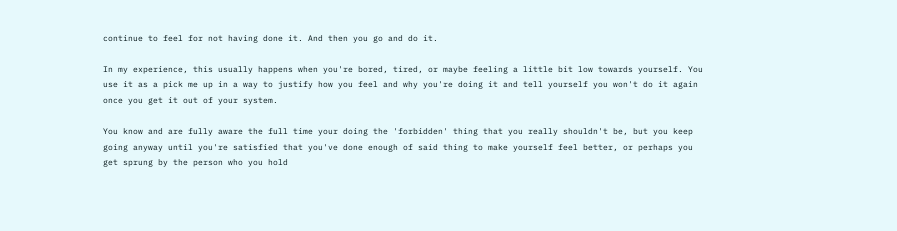continue to feel for not having done it. And then you go and do it.

In my experience, this usually happens when you're bored, tired, or maybe feeling a little bit low towards yourself. You use it as a pick me up in a way to justify how you feel and why you're doing it and tell yourself you won't do it again once you get it out of your system.

You know and are fully aware the full time your doing the 'forbidden' thing that you really shouldn't be, but you keep going anyway until you're satisfied that you've done enough of said thing to make yourself feel better, or perhaps you get sprung by the person who you hold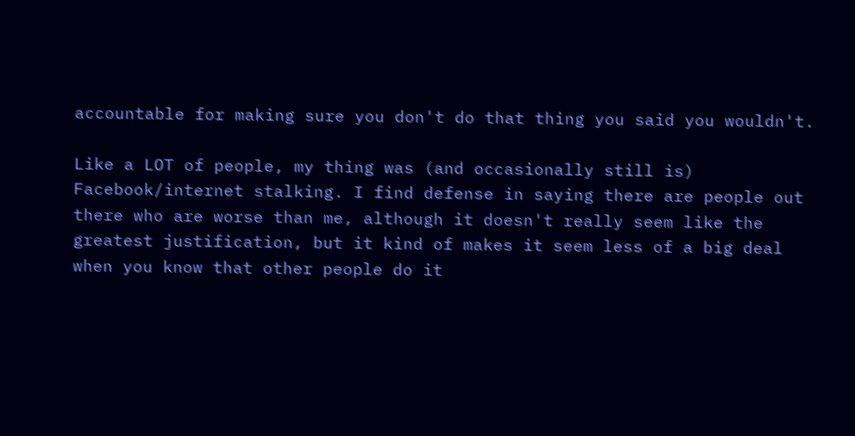accountable for making sure you don't do that thing you said you wouldn't.

Like a LOT of people, my thing was (and occasionally still is) Facebook/internet stalking. I find defense in saying there are people out there who are worse than me, although it doesn't really seem like the greatest justification, but it kind of makes it seem less of a big deal when you know that other people do it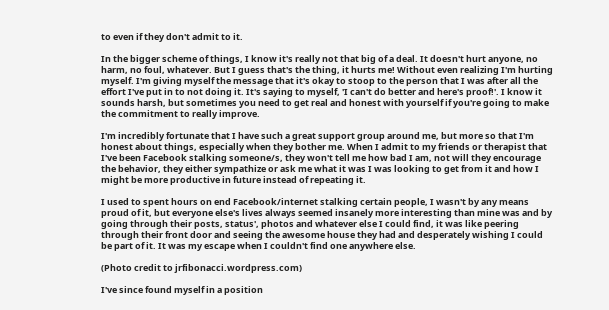to even if they don't admit to it.

In the bigger scheme of things, I know it's really not that big of a deal. It doesn't hurt anyone, no harm, no foul, whatever. But I guess that's the thing, it hurts me! Without even realizing I'm hurting myself. I'm giving myself the message that it's okay to stoop to the person that I was after all the effort I've put in to not doing it. It's saying to myself, 'I can't do better and here's proof!'. I know it sounds harsh, but sometimes you need to get real and honest with yourself if you're going to make the commitment to really improve.

I'm incredibly fortunate that I have such a great support group around me, but more so that I'm honest about things, especially when they bother me. When I admit to my friends or therapist that I've been Facebook stalking someone/s, they won't tell me how bad I am, not will they encourage the behavior, they either sympathize or ask me what it was I was looking to get from it and how I might be more productive in future instead of repeating it.

I used to spent hours on end Facebook/internet stalking certain people, I wasn't by any means proud of it, but everyone else's lives always seemed insanely more interesting than mine was and by going through their posts, status', photos and whatever else I could find, it was like peering through their front door and seeing the awesome house they had and desperately wishing I could be part of it. It was my escape when I couldn't find one anywhere else.

(Photo credit to jrfibonacci.wordpress.com)

I've since found myself in a position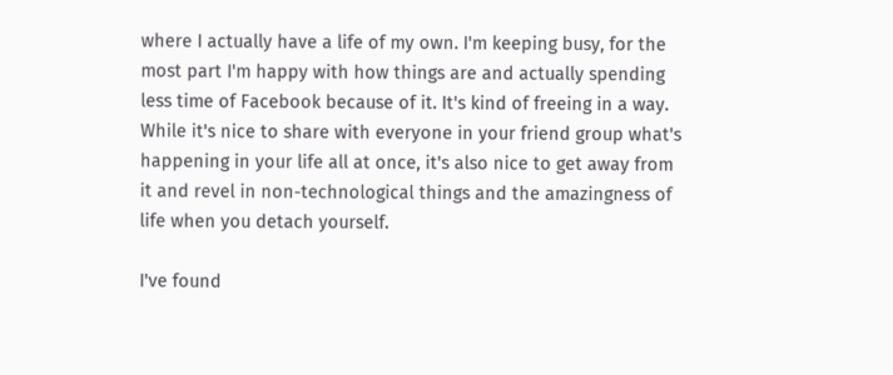where I actually have a life of my own. I'm keeping busy, for the most part I'm happy with how things are and actually spending less time of Facebook because of it. It's kind of freeing in a way. While it's nice to share with everyone in your friend group what's happening in your life all at once, it's also nice to get away from it and revel in non-technological things and the amazingness of life when you detach yourself.

I've found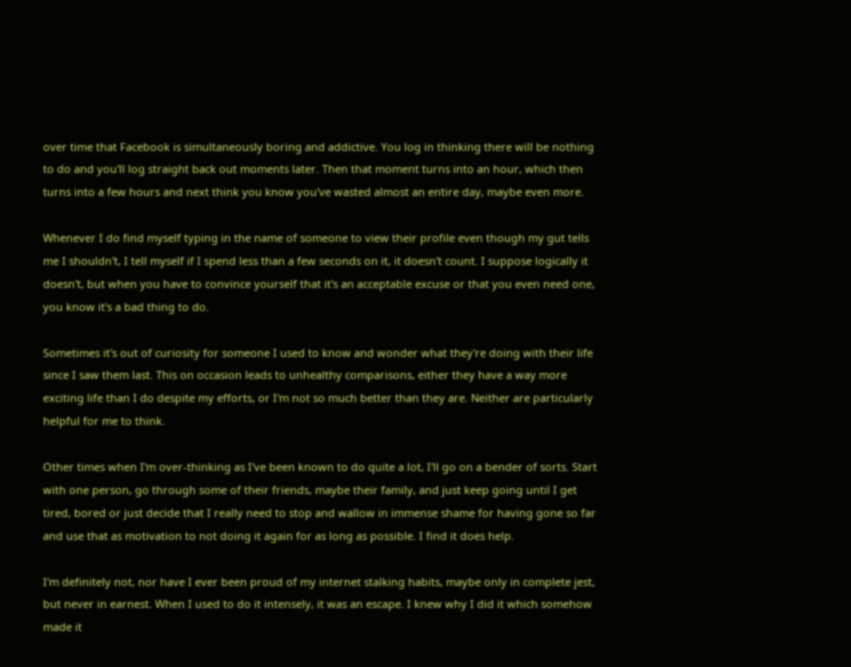over time that Facebook is simultaneously boring and addictive. You log in thinking there will be nothing to do and you'll log straight back out moments later. Then that moment turns into an hour, which then turns into a few hours and next think you know you've wasted almost an entire day, maybe even more.

Whenever I do find myself typing in the name of someone to view their profile even though my gut tells me I shouldn't, I tell myself if I spend less than a few seconds on it, it doesn't count. I suppose logically it doesn't, but when you have to convince yourself that it's an acceptable excuse or that you even need one, you know it's a bad thing to do.

Sometimes it's out of curiosity for someone I used to know and wonder what they're doing with their life since I saw them last. This on occasion leads to unhealthy comparisons, either they have a way more exciting life than I do despite my efforts, or I'm not so much better than they are. Neither are particularly helpful for me to think.

Other times when I'm over-thinking as I've been known to do quite a lot, I'll go on a bender of sorts. Start with one person, go through some of their friends, maybe their family, and just keep going until I get tired, bored or just decide that I really need to stop and wallow in immense shame for having gone so far and use that as motivation to not doing it again for as long as possible. I find it does help.

I'm definitely not, nor have I ever been proud of my internet stalking habits, maybe only in complete jest, but never in earnest. When I used to do it intensely, it was an escape. I knew why I did it which somehow made it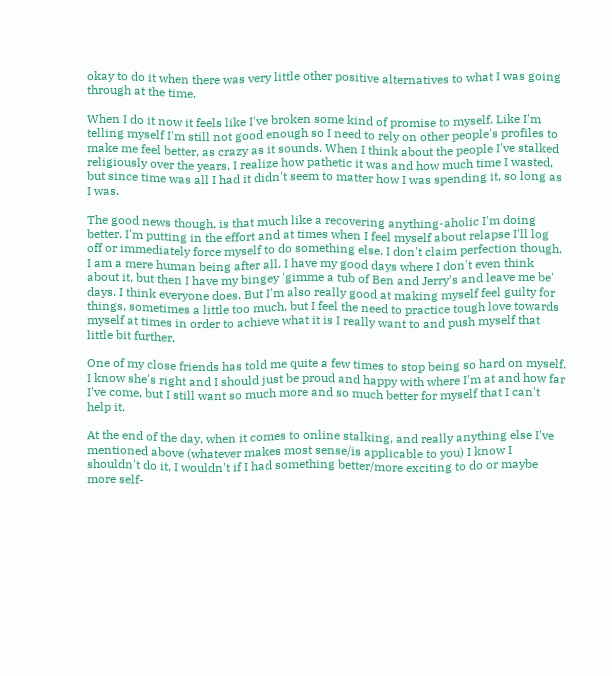okay to do it when there was very little other positive alternatives to what I was going through at the time.

When I do it now it feels like I've broken some kind of promise to myself. Like I'm telling myself I'm still not good enough so I need to rely on other people's profiles to make me feel better, as crazy as it sounds. When I think about the people I've stalked religiously over the years, I realize how pathetic it was and how much time I wasted, but since time was all I had it didn't seem to matter how I was spending it, so long as I was.

The good news though, is that much like a recovering anything-aholic I'm doing better. I'm putting in the effort and at times when I feel myself about relapse I'll log off or immediately force myself to do something else. I don't claim perfection though. I am a mere human being after all. I have my good days where I don't even think about it, but then I have my bingey 'gimme a tub of Ben and Jerry's and leave me be' days. I think everyone does. But I'm also really good at making myself feel guilty for things, sometimes a little too much, but I feel the need to practice tough love towards myself at times in order to achieve what it is I really want to and push myself that little bit further.

One of my close friends has told me quite a few times to stop being so hard on myself. I know she's right and I should just be proud and happy with where I'm at and how far I've come, but I still want so much more and so much better for myself that I can't help it.

At the end of the day, when it comes to online stalking, and really anything else I've mentioned above (whatever makes most sense/is applicable to you) I know I shouldn't do it, I wouldn't if I had something better/more exciting to do or maybe more self-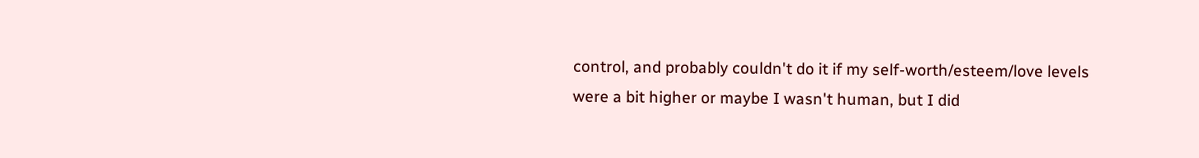control, and probably couldn't do it if my self-worth/esteem/love levels were a bit higher or maybe I wasn't human, but I did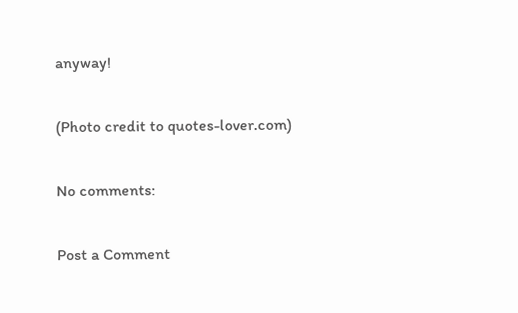anyway!

(Photo credit to quotes-lover.com)

No comments:

Post a Comment